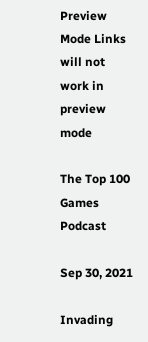Preview Mode Links will not work in preview mode

The Top 100 Games Podcast

Sep 30, 2021

Invading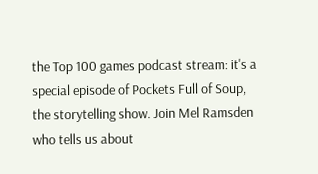the Top 100 games podcast stream: it's a special episode of Pockets Full of Soup, the storytelling show. Join Mel Ramsden who tells us about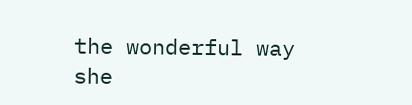the wonderful way she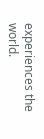experiences the world.